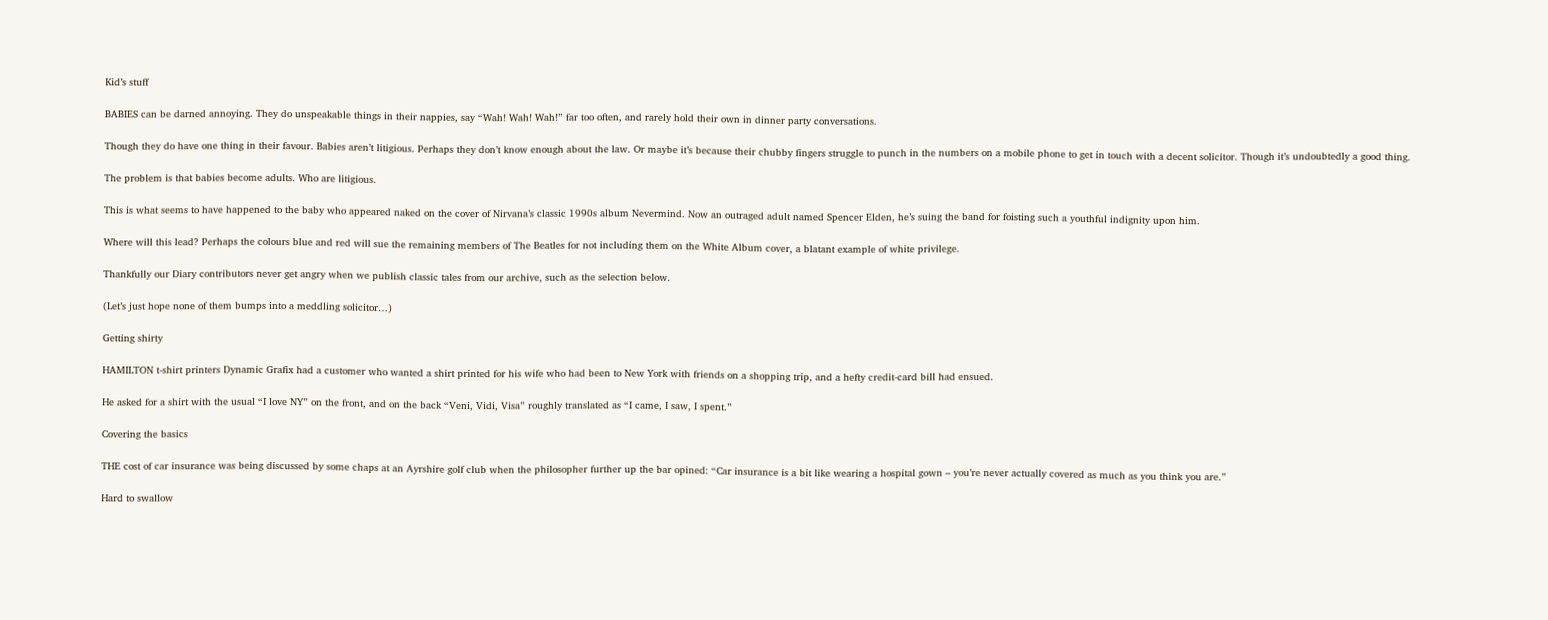Kid’s stuff

BABIES can be darned annoying. They do unspeakable things in their nappies, say “Wah! Wah! Wah!” far too often, and rarely hold their own in dinner party conversations.

Though they do have one thing in their favour. Babies aren’t litigious. Perhaps they don’t know enough about the law. Or maybe it’s because their chubby fingers struggle to punch in the numbers on a mobile phone to get in touch with a decent solicitor. Though it’s undoubtedly a good thing.

The problem is that babies become adults. Who are litigious.

This is what seems to have happened to the baby who appeared naked on the cover of Nirvana’s classic 1990s album Nevermind. Now an outraged adult named Spencer Elden, he’s suing the band for foisting such a youthful indignity upon him.

Where will this lead? Perhaps the colours blue and red will sue the remaining members of The Beatles for not including them on the White Album cover, a blatant example of white privilege.

Thankfully our Diary contributors never get angry when we publish classic tales from our archive, such as the selection below.

(Let’s just hope none of them bumps into a meddling solicitor…)

Getting shirty

HAMILTON t-shirt printers Dynamic Grafix had a customer who wanted a shirt printed for his wife who had been to New York with friends on a shopping trip, and a hefty credit-card bill had ensued.

He asked for a shirt with the usual “I love NY” on the front, and on the back “Veni, Vidi, Visa” roughly translated as “I came, I saw, I spent.”

Covering the basics

THE cost of car insurance was being discussed by some chaps at an Ayrshire golf club when the philosopher further up the bar opined: “Car insurance is a bit like wearing a hospital gown – you’re never actually covered as much as you think you are.”

Hard to swallow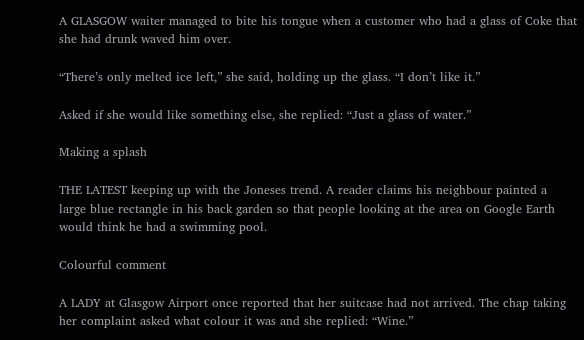A GLASGOW waiter managed to bite his tongue when a customer who had a glass of Coke that she had drunk waved him over.

“There’s only melted ice left,” she said, holding up the glass. “I don’t like it.”

Asked if she would like something else, she replied: “Just a glass of water.”

Making a splash

THE LATEST keeping up with the Joneses trend. A reader claims his neighbour painted a large blue rectangle in his back garden so that people looking at the area on Google Earth would think he had a swimming pool.

Colourful comment

A LADY at Glasgow Airport once reported that her suitcase had not arrived. The chap taking her complaint asked what colour it was and she replied: “Wine.”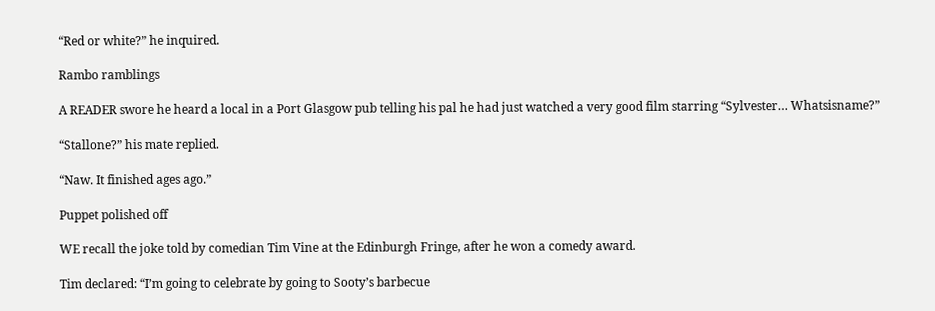“Red or white?” he inquired.

Rambo ramblings

A READER swore he heard a local in a Port Glasgow pub telling his pal he had just watched a very good film starring “Sylvester… Whatsisname?”

“Stallone?” his mate replied.

“Naw. It finished ages ago.”

Puppet polished off

WE recall the joke told by comedian Tim Vine at the Edinburgh Fringe, after he won a comedy award.

Tim declared: “I’m going to celebrate by going to Sooty’s barbecue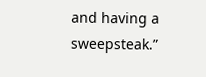and having a sweepsteak.”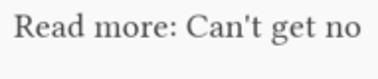Read more: Can't get no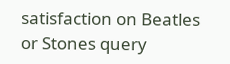satisfaction on Beatles or Stones query